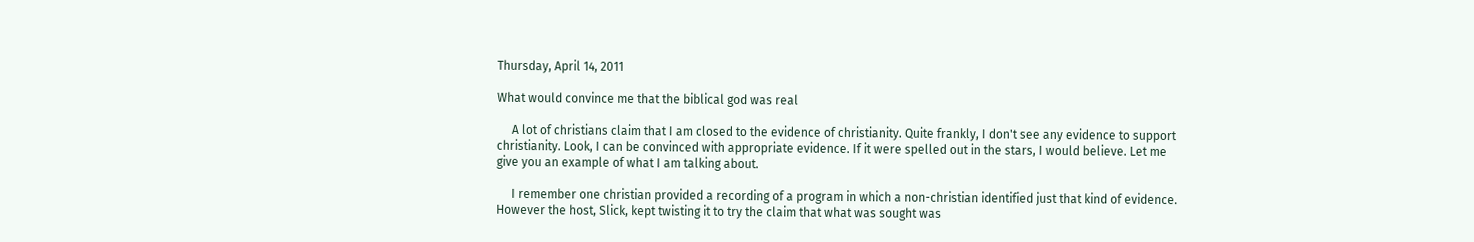Thursday, April 14, 2011

What would convince me that the biblical god was real

     A lot of christians claim that I am closed to the evidence of christianity. Quite frankly, I don't see any evidence to support christianity. Look, I can be convinced with appropriate evidence. If it were spelled out in the stars, I would believe. Let me give you an example of what I am talking about.

     I remember one christian provided a recording of a program in which a non-christian identified just that kind of evidence. However the host, Slick, kept twisting it to try the claim that what was sought was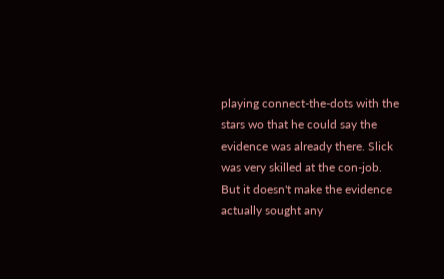playing connect-the-dots with the stars wo that he could say the evidence was already there. Slick was very skilled at the con-job. But it doesn't make the evidence actually sought any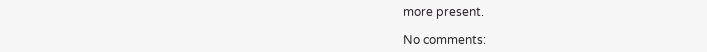more present.

No comments: